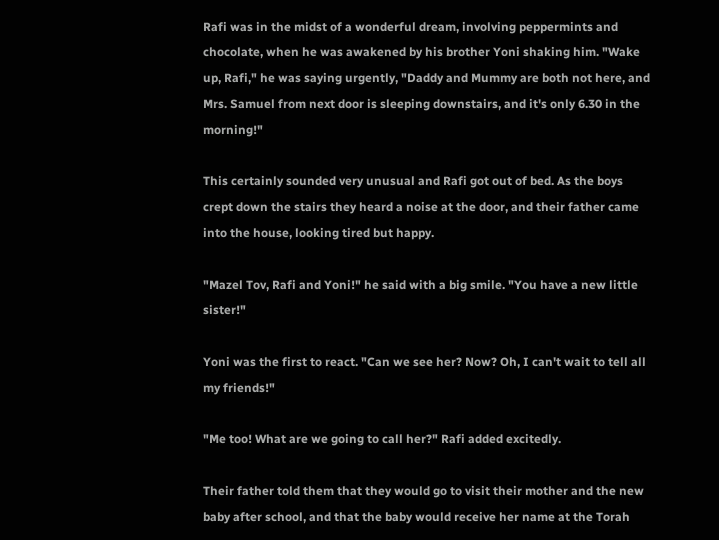Rafi was in the midst of a wonderful dream, involving peppermints and chocolate, when he was awakened by his brother Yoni shaking him. "Wake up, Rafi," he was saying urgently, "Daddy and Mummy are both not here, and Mrs. Samuel from next door is sleeping downstairs, and it's only 6.30 in the morning!"

This certainly sounded very unusual and Rafi got out of bed. As the boys crept down the stairs they heard a noise at the door, and their father came into the house, looking tired but happy.

"Mazel Tov, Rafi and Yoni!" he said with a big smile. "You have a new little sister!"

Yoni was the first to react. "Can we see her? Now? Oh, I can't wait to tell all my friends!"

"Me too! What are we going to call her?" Rafi added excitedly.

Their father told them that they would go to visit their mother and the new baby after school, and that the baby would receive her name at the Torah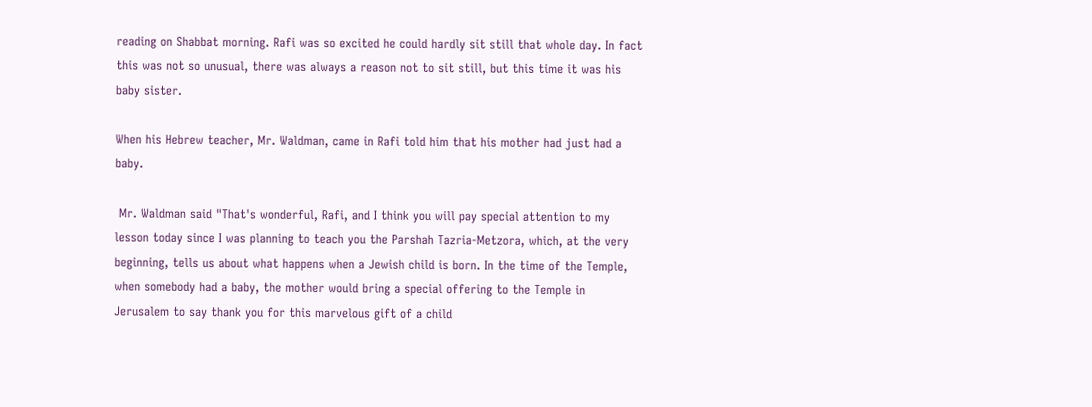reading on Shabbat morning. Rafi was so excited he could hardly sit still that whole day. In fact this was not so unusual, there was always a reason not to sit still, but this time it was his baby sister.

When his Hebrew teacher, Mr. Waldman, came in Rafi told him that his mother had just had a baby.

 Mr. Waldman said "That's wonderful, Rafi, and I think you will pay special attention to my lesson today since I was planning to teach you the Parshah Tazria-Metzora, which, at the very beginning, tells us about what happens when a Jewish child is born. In the time of the Temple, when somebody had a baby, the mother would bring a special offering to the Temple in Jerusalem to say thank you for this marvelous gift of a child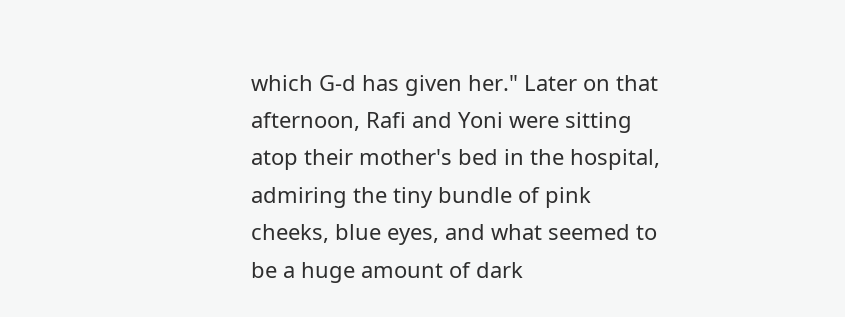which G‑d has given her." Later on that afternoon, Rafi and Yoni were sitting atop their mother's bed in the hospital, admiring the tiny bundle of pink cheeks, blue eyes, and what seemed to be a huge amount of dark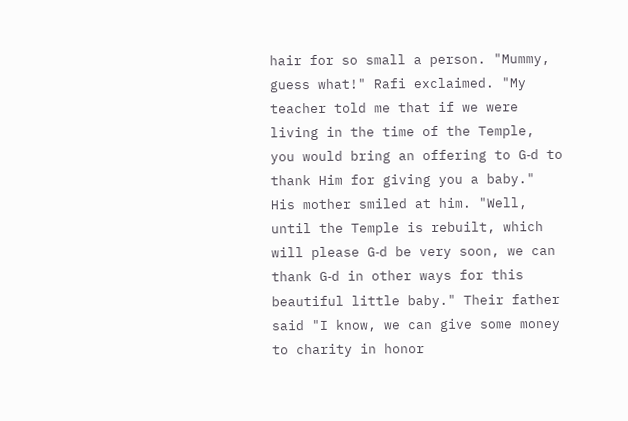hair for so small a person. "Mummy, guess what!" Rafi exclaimed. "My teacher told me that if we were living in the time of the Temple, you would bring an offering to G‑d to thank Him for giving you a baby." His mother smiled at him. "Well, until the Temple is rebuilt, which will please G‑d be very soon, we can thank G‑d in other ways for this beautiful little baby." Their father said "I know, we can give some money to charity in honor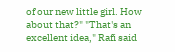of our new little girl. How about that?" "That's an excellent idea," Rafi said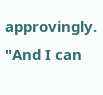approvingly. "And I can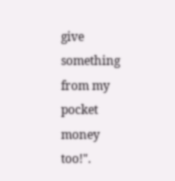give something from my pocket money too!".